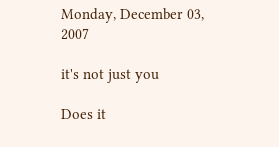Monday, December 03, 2007

it's not just you

Does it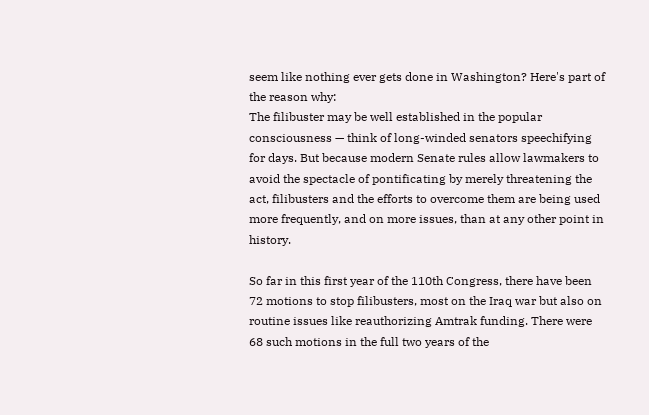seem like nothing ever gets done in Washington? Here's part of the reason why:
The filibuster may be well established in the popular consciousness — think of long-winded senators speechifying for days. But because modern Senate rules allow lawmakers to avoid the spectacle of pontificating by merely threatening the act, filibusters and the efforts to overcome them are being used more frequently, and on more issues, than at any other point in history.

So far in this first year of the 110th Congress, there have been 72 motions to stop filibusters, most on the Iraq war but also on routine issues like reauthorizing Amtrak funding. There were 68 such motions in the full two years of the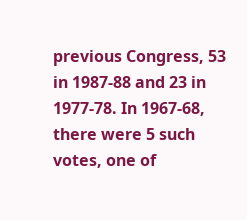previous Congress, 53 in 1987-88 and 23 in 1977-78. In 1967-68, there were 5 such votes, one of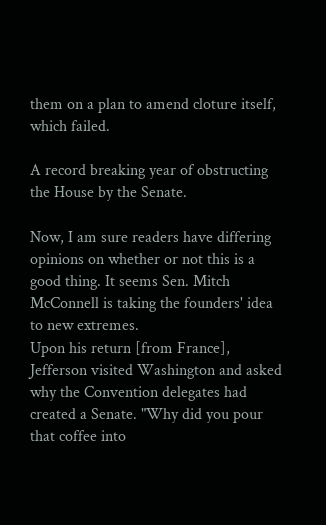them on a plan to amend cloture itself, which failed.

A record breaking year of obstructing the House by the Senate.

Now, I am sure readers have differing opinions on whether or not this is a good thing. It seems Sen. Mitch McConnell is taking the founders' idea to new extremes.
Upon his return [from France], Jefferson visited Washington and asked why the Convention delegates had created a Senate. "Why did you pour that coffee into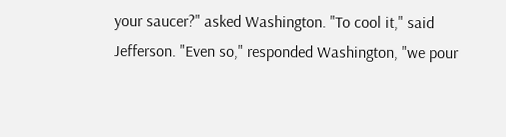your saucer?" asked Washington. "To cool it," said Jefferson. "Even so," responded Washington, "we pour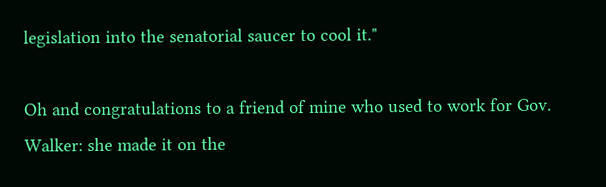legislation into the senatorial saucer to cool it."

Oh and congratulations to a friend of mine who used to work for Gov. Walker: she made it on the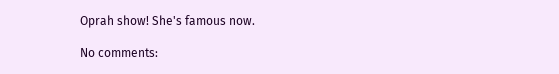Oprah show! She's famous now.

No comments: